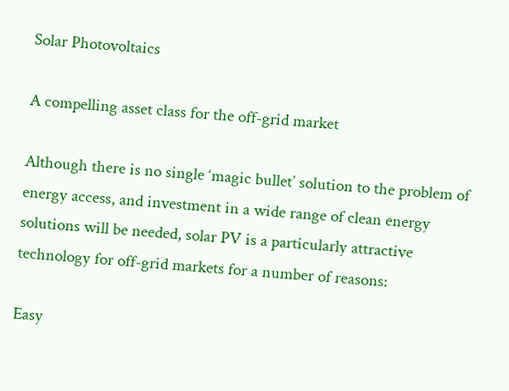Solar Photovoltaics

A compelling asset class for the off-grid market

Although there is no single ‘magic bullet’ solution to the problem of energy access, and investment in a wide range of clean energy solutions will be needed, solar PV is a particularly attractive technology for off-grid markets for a number of reasons:

Easy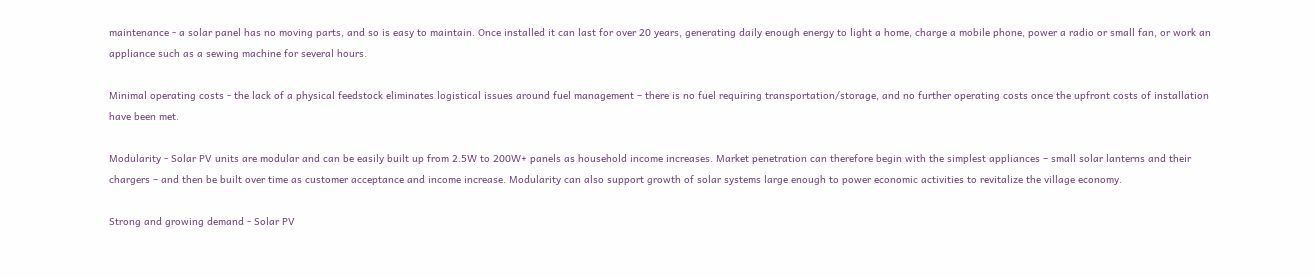maintenance - a solar panel has no moving parts, and so is easy to maintain. Once installed it can last for over 20 years, generating daily enough energy to light a home, charge a mobile phone, power a radio or small fan, or work an appliance such as a sewing machine for several hours.

Minimal operating costs - the lack of a physical feedstock eliminates logistical issues around fuel management – there is no fuel requiring transportation/storage, and no further operating costs once the upfront costs of installation have been met.

Modularity - Solar PV units are modular and can be easily built up from 2.5W to 200W+ panels as household income increases. Market penetration can therefore begin with the simplest appliances – small solar lanterns and their chargers – and then be built over time as customer acceptance and income increase. Modularity can also support growth of solar systems large enough to power economic activities to revitalize the village economy.

Strong and growing demand - Solar PV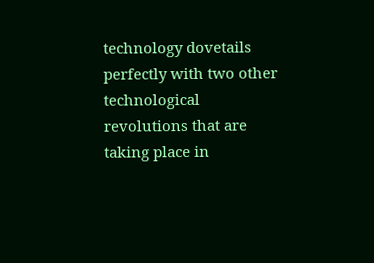technology dovetails perfectly with two other technological revolutions that are taking place in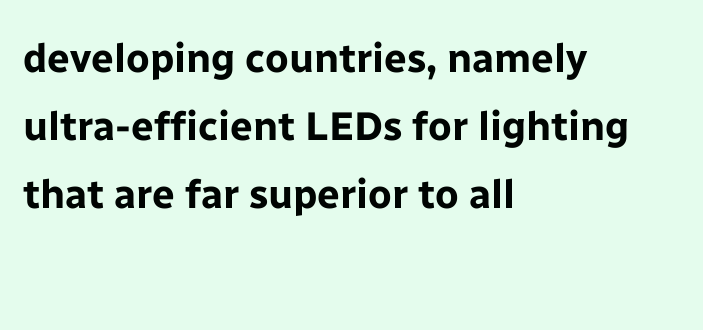developing countries, namely ultra-efficient LEDs for lighting that are far superior to all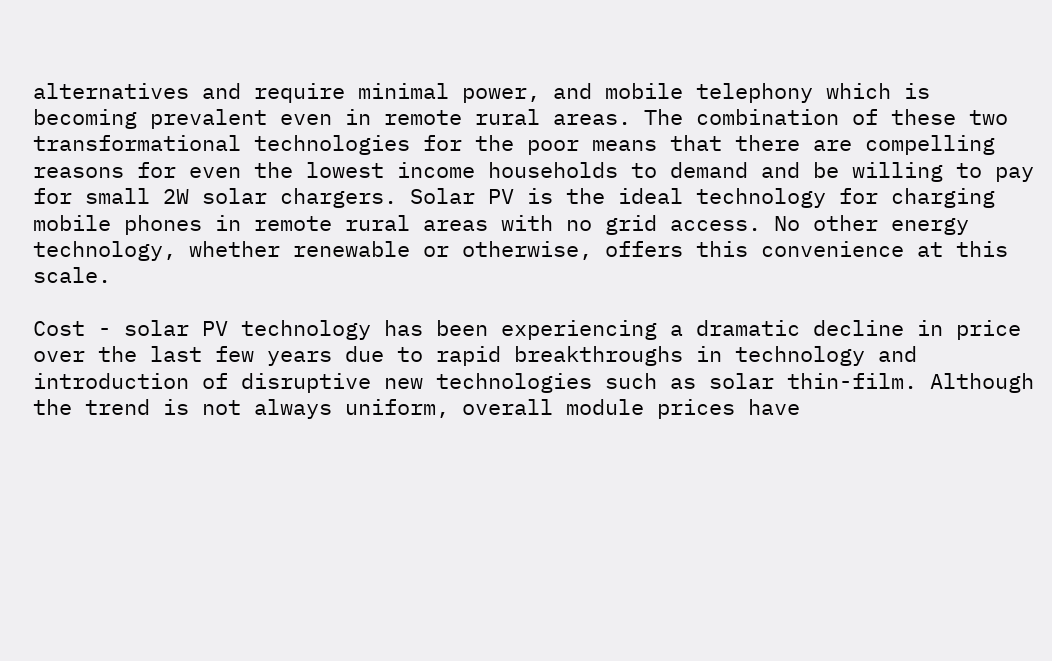alternatives and require minimal power, and mobile telephony which is becoming prevalent even in remote rural areas. The combination of these two transformational technologies for the poor means that there are compelling reasons for even the lowest income households to demand and be willing to pay for small 2W solar chargers. Solar PV is the ideal technology for charging mobile phones in remote rural areas with no grid access. No other energy technology, whether renewable or otherwise, offers this convenience at this scale.

Cost - solar PV technology has been experiencing a dramatic decline in price over the last few years due to rapid breakthroughs in technology and introduction of disruptive new technologies such as solar thin-film. Although the trend is not always uniform, overall module prices have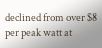declined from over $8 per peak watt at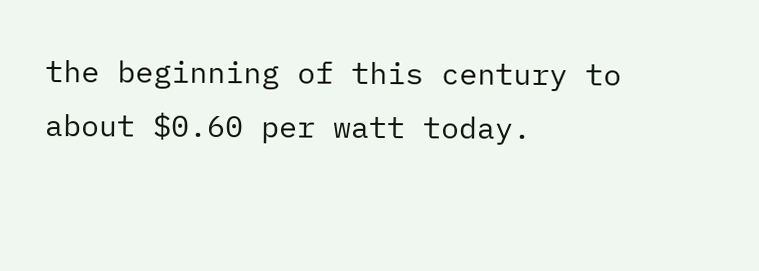the beginning of this century to about $0.60 per watt today.